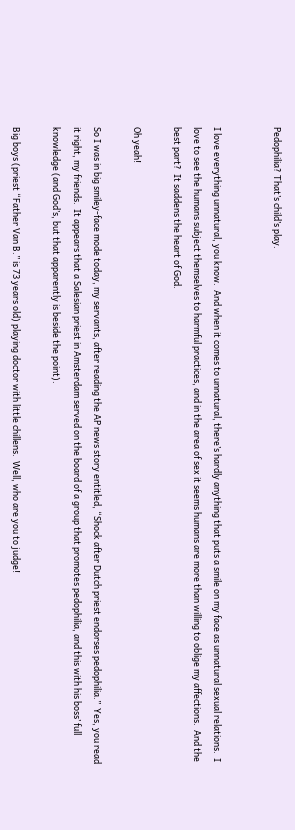Pedophilia? That’s child’s play.


I love everything unnatural, you know.  And when it comes to unnatural, there’s hardly anything that puts a smile on my face as unnatural sexual relations.  I love to see the humans subject themselves to harmful practices, and in the area of sex it seems humans are more than willing to oblige my affections.  And the best part?  It saddens the heart of God.

Oh yeah!

So I was in big smiley-face mode today, my servants, after reading the AP news story entitled, “Shock after Dutch priest endorses pedophilia.”  Yes, you read it right, my friends.  It appears that a Salesian priest in Amsterdam served on the board of a group that promotes pedophilia, and this with his boss’ full knowledge (and God’s, but that apparently is beside the point).

Big boys (priest “Father Van B.” is 73 years old) playing doctor with little chillens.  Well, who are you to judge!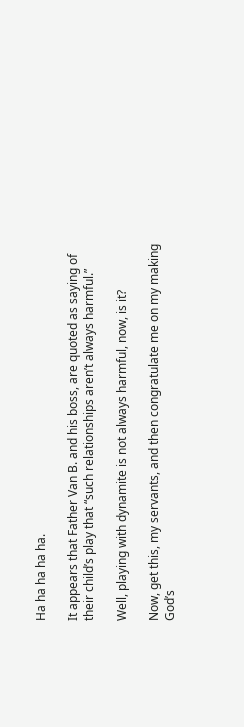Ha ha ha ha ha.

It appears that Father Van B. and his boss, are quoted as saying of their child’s play that “such relationships aren’t always harmful.”

Well, playing with dynamite is not always harmful, now, is it?

Now, get this, my servants, and then congratulate me on my making God’s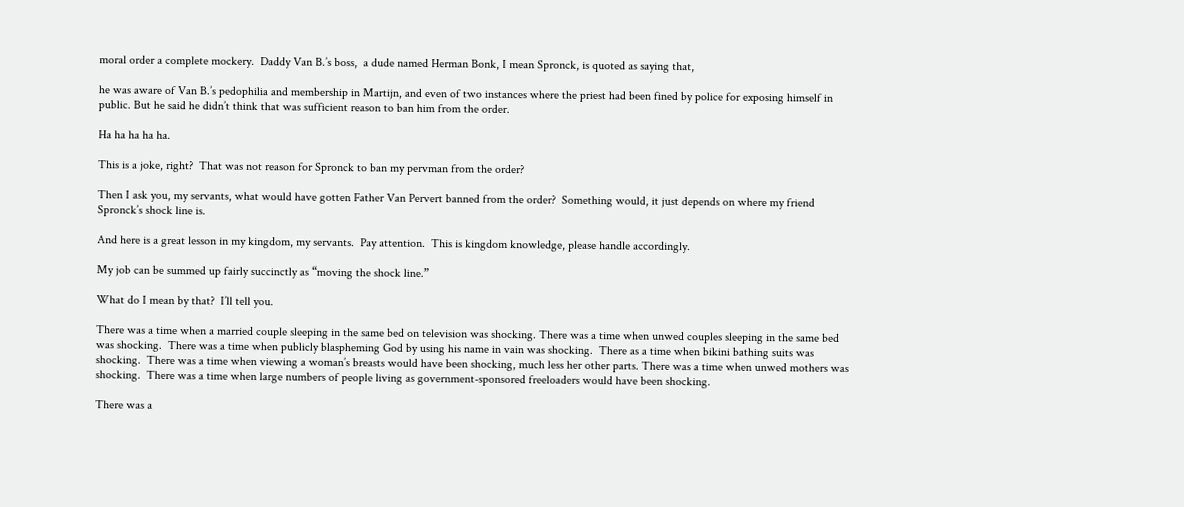moral order a complete mockery.  Daddy Van B.’s boss,  a dude named Herman Bonk, I mean Spronck, is quoted as saying that,

he was aware of Van B.’s pedophilia and membership in Martijn, and even of two instances where the priest had been fined by police for exposing himself in public. But he said he didn’t think that was sufficient reason to ban him from the order.

Ha ha ha ha ha.

This is a joke, right?  That was not reason for Spronck to ban my pervman from the order?

Then I ask you, my servants, what would have gotten Father Van Pervert banned from the order?  Something would, it just depends on where my friend Spronck’s shock line is.

And here is a great lesson in my kingdom, my servants.  Pay attention.  This is kingdom knowledge, please handle accordingly.

My job can be summed up fairly succinctly as “moving the shock line.”

What do I mean by that?  I’ll tell you.

There was a time when a married couple sleeping in the same bed on television was shocking. There was a time when unwed couples sleeping in the same bed was shocking.  There was a time when publicly blaspheming God by using his name in vain was shocking.  There as a time when bikini bathing suits was shocking.  There was a time when viewing a woman’s breasts would have been shocking, much less her other parts. There was a time when unwed mothers was shocking.  There was a time when large numbers of people living as government-sponsored freeloaders would have been shocking.

There was a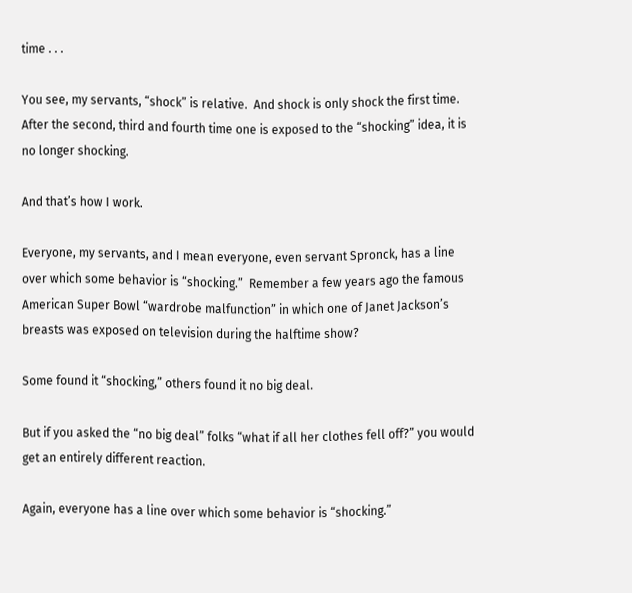time . . .

You see, my servants, “shock” is relative.  And shock is only shock the first time. After the second, third and fourth time one is exposed to the “shocking” idea, it is no longer shocking.

And that’s how I work.

Everyone, my servants, and I mean everyone, even servant Spronck, has a line over which some behavior is “shocking.”  Remember a few years ago the famous American Super Bowl “wardrobe malfunction” in which one of Janet Jackson’s breasts was exposed on television during the halftime show?

Some found it “shocking,” others found it no big deal.

But if you asked the “no big deal” folks “what if all her clothes fell off?” you would get an entirely different reaction.

Again, everyone has a line over which some behavior is “shocking.”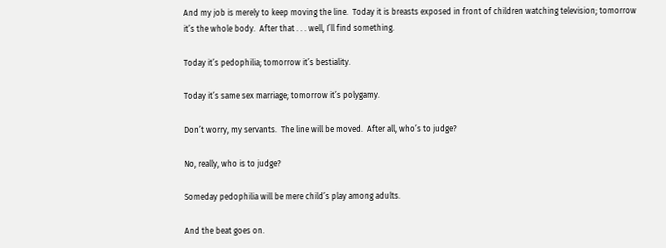And my job is merely to keep moving the line.  Today it is breasts exposed in front of children watching television; tomorrow it’s the whole body.  After that . . . well, I’ll find something.

Today it’s pedophilia; tomorrow it’s bestiality.

Today it’s same sex marriage; tomorrow it’s polygamy.

Don’t worry, my servants.  The line will be moved.  After all, who’s to judge?

No, really, who is to judge?

Someday pedophilia will be mere child’s play among adults.

And the beat goes on.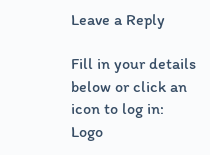Leave a Reply

Fill in your details below or click an icon to log in: Logo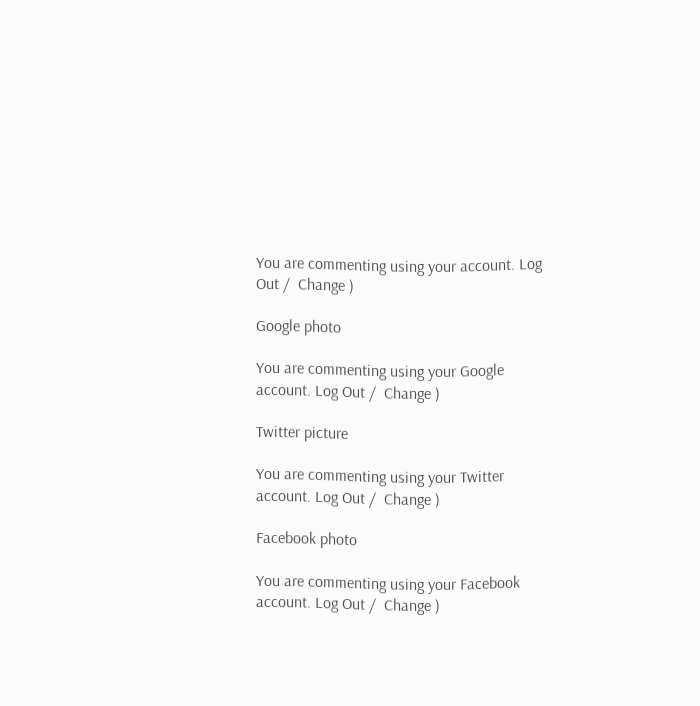You are commenting using your account. Log Out /  Change )

Google photo

You are commenting using your Google account. Log Out /  Change )

Twitter picture

You are commenting using your Twitter account. Log Out /  Change )

Facebook photo

You are commenting using your Facebook account. Log Out /  Change )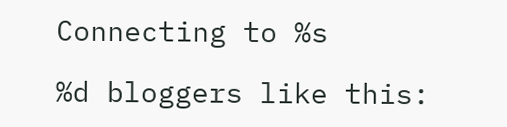Connecting to %s

%d bloggers like this: